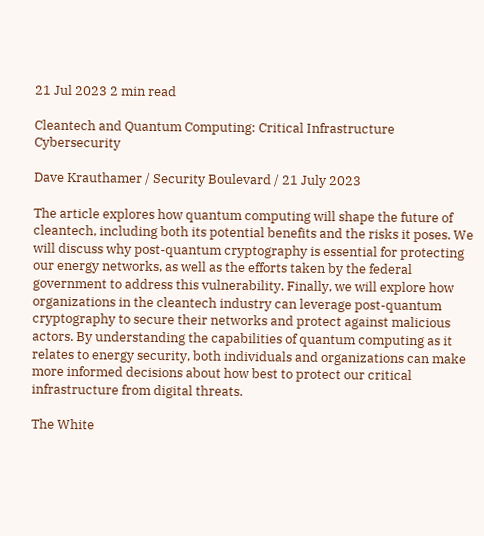21 Jul 2023 2 min read

Cleantech and Quantum Computing: Critical Infrastructure Cybersecurity

Dave Krauthamer / Security Boulevard / 21 July 2023

The article explores how quantum computing will shape the future of cleantech, including both its potential benefits and the risks it poses. We will discuss why post-quantum cryptography is essential for protecting our energy networks, as well as the efforts taken by the federal government to address this vulnerability. Finally, we will explore how organizations in the cleantech industry can leverage post-quantum cryptography to secure their networks and protect against malicious actors. By understanding the capabilities of quantum computing as it relates to energy security, both individuals and organizations can make more informed decisions about how best to protect our critical infrastructure from digital threats.

The White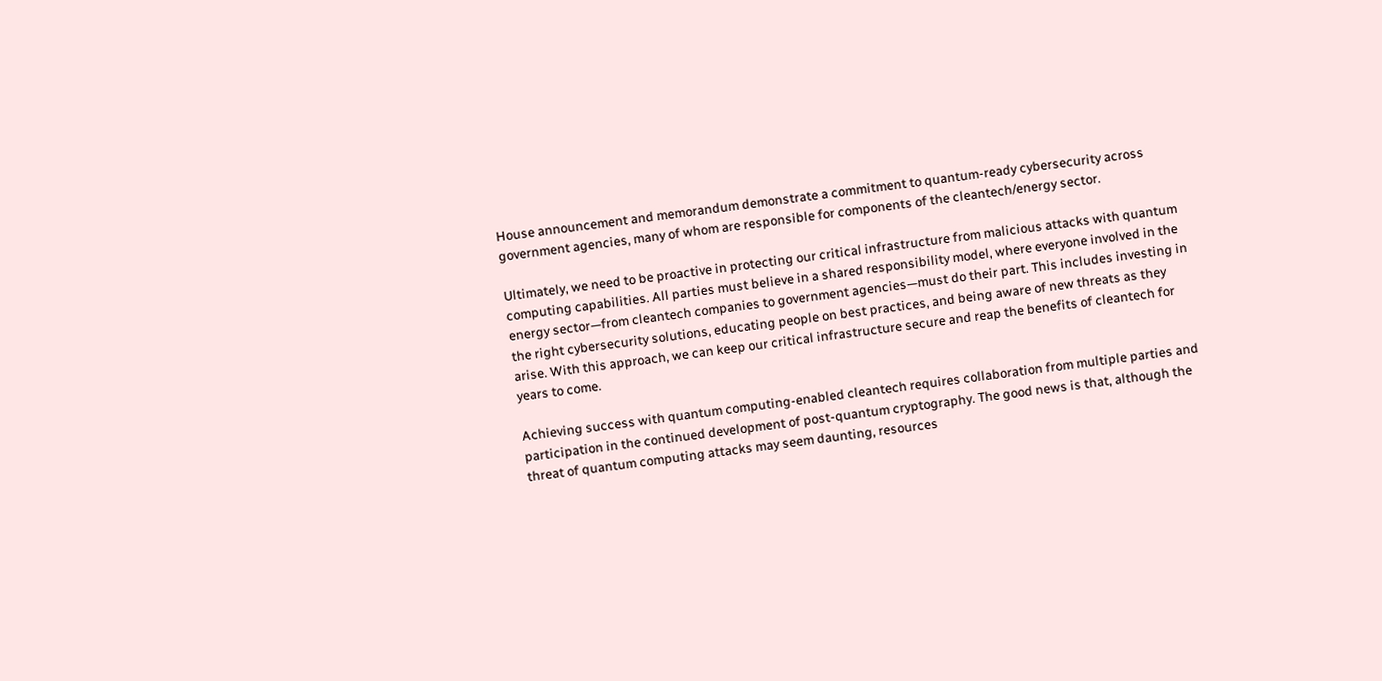House announcement and memorandum demonstrate a commitment to quantum-ready cybersecurity across government agencies, many of whom are responsible for components of the cleantech/energy sector.

Ultimately, we need to be proactive in protecting our critical infrastructure from malicious attacks with quantum computing capabilities. All parties must believe in a shared responsibility model, where everyone involved in the energy sector—from cleantech companies to government agencies—must do their part. This includes investing in the right cybersecurity solutions, educating people on best practices, and being aware of new threats as they arise. With this approach, we can keep our critical infrastructure secure and reap the benefits of cleantech for years to come.

Achieving success with quantum computing-enabled cleantech requires collaboration from multiple parties and participation in the continued development of post-quantum cryptography. The good news is that, although the threat of quantum computing attacks may seem daunting, resources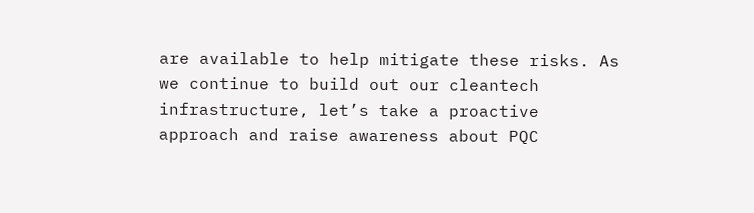are available to help mitigate these risks. As we continue to build out our cleantech infrastructure, let’s take a proactive approach and raise awareness about PQC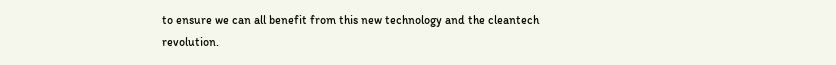to ensure we can all benefit from this new technology and the cleantech revolution.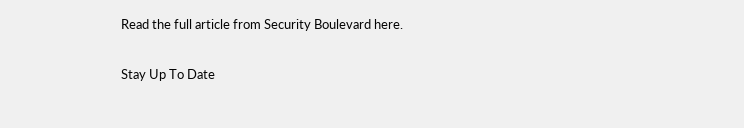Read the full article from Security Boulevard here.


Stay Up To Date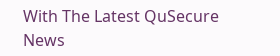With The Latest QuSecure News